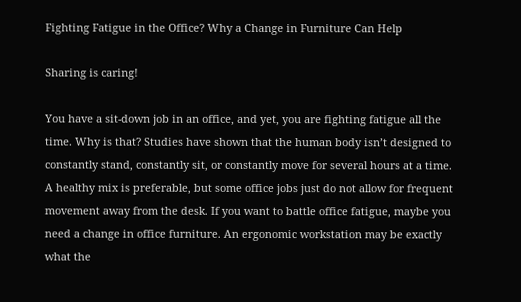Fighting Fatigue in the Office? Why a Change in Furniture Can Help

Sharing is caring!

You have a sit-down job in an office, and yet, you are fighting fatigue all the time. Why is that? Studies have shown that the human body isn’t designed to constantly stand, constantly sit, or constantly move for several hours at a time. A healthy mix is preferable, but some office jobs just do not allow for frequent movement away from the desk. If you want to battle office fatigue, maybe you need a change in office furniture. An ergonomic workstation may be exactly what the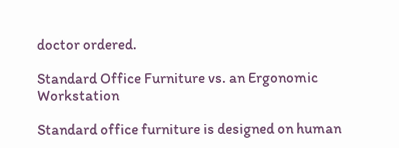doctor ordered.

Standard Office Furniture vs. an Ergonomic Workstation

Standard office furniture is designed on human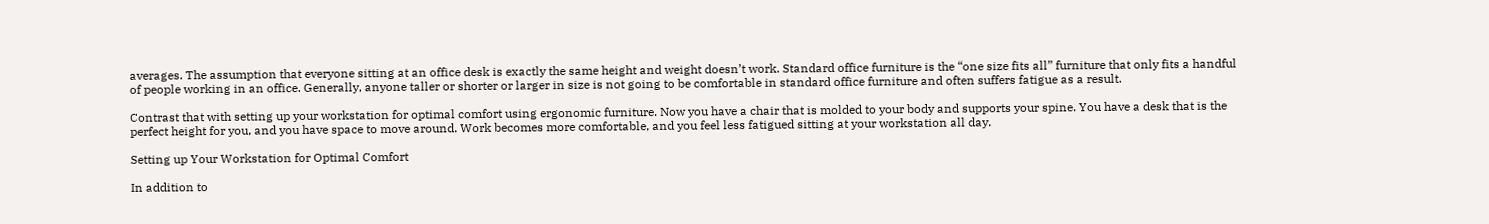averages. The assumption that everyone sitting at an office desk is exactly the same height and weight doesn’t work. Standard office furniture is the “one size fits all” furniture that only fits a handful of people working in an office. Generally, anyone taller or shorter or larger in size is not going to be comfortable in standard office furniture and often suffers fatigue as a result.

Contrast that with setting up your workstation for optimal comfort using ergonomic furniture. Now you have a chair that is molded to your body and supports your spine. You have a desk that is the perfect height for you, and you have space to move around. Work becomes more comfortable, and you feel less fatigued sitting at your workstation all day.

Setting up Your Workstation for Optimal Comfort

In addition to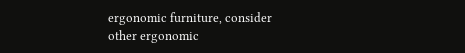ergonomic furniture, consider other ergonomic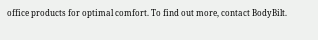office products for optimal comfort. To find out more, contact BodyBilt.